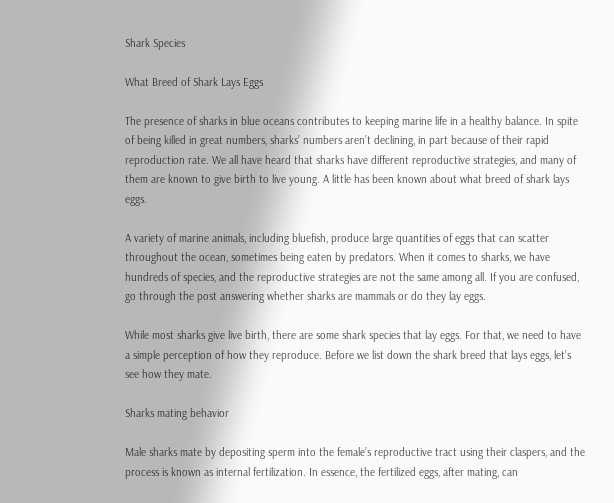Shark Species

What Breed of Shark Lays Eggs

The presence of sharks in blue oceans contributes to keeping marine life in a healthy balance. In spite of being killed in great numbers, sharks’ numbers aren’t declining, in part because of their rapid reproduction rate. We all have heard that sharks have different reproductive strategies, and many of them are known to give birth to live young. A little has been known about what breed of shark lays eggs.

A variety of marine animals, including bluefish, produce large quantities of eggs that can scatter throughout the ocean, sometimes being eaten by predators. When it comes to sharks, we have hundreds of species, and the reproductive strategies are not the same among all. If you are confused, go through the post answering whether sharks are mammals or do they lay eggs.

While most sharks give live birth, there are some shark species that lay eggs. For that, we need to have a simple perception of how they reproduce. Before we list down the shark breed that lays eggs, let’s see how they mate.

Sharks mating behavior

Male sharks mate by depositing sperm into the female’s reproductive tract using their claspers, and the process is known as internal fertilization. In essence, the fertilized eggs, after mating, can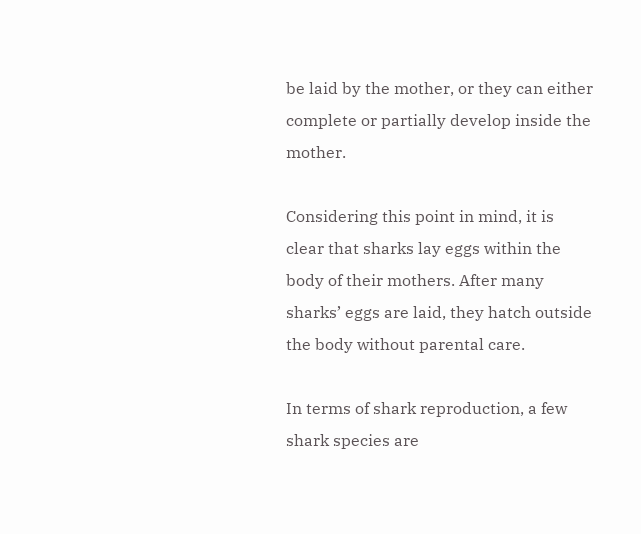be laid by the mother, or they can either complete or partially develop inside the mother.

Considering this point in mind, it is clear that sharks lay eggs within the body of their mothers. After many sharks’ eggs are laid, they hatch outside the body without parental care.

In terms of shark reproduction, a few shark species are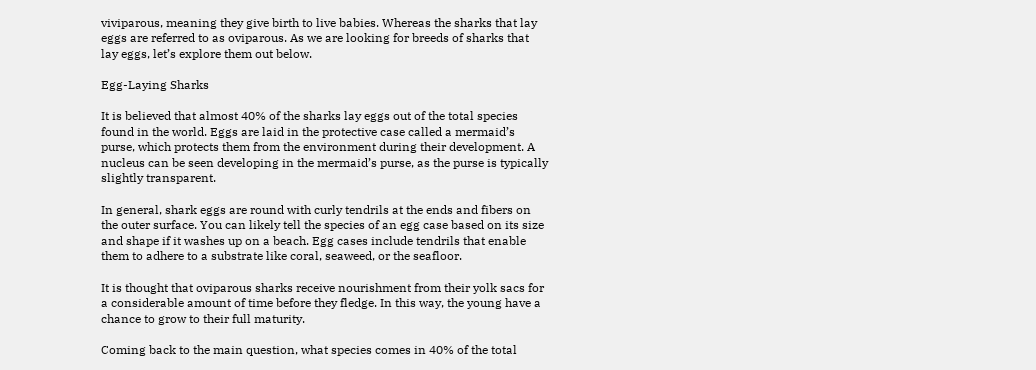viviparous, meaning they give birth to live babies. Whereas the sharks that lay eggs are referred to as oviparous. As we are looking for breeds of sharks that lay eggs, let’s explore them out below.

Egg-Laying Sharks

It is believed that almost 40% of the sharks lay eggs out of the total species found in the world. Eggs are laid in the protective case called a mermaid’s purse, which protects them from the environment during their development. A nucleus can be seen developing in the mermaid’s purse, as the purse is typically slightly transparent.

In general, shark eggs are round with curly tendrils at the ends and fibers on the outer surface. You can likely tell the species of an egg case based on its size and shape if it washes up on a beach. Egg cases include tendrils that enable them to adhere to a substrate like coral, seaweed, or the seafloor.

It is thought that oviparous sharks receive nourishment from their yolk sacs for a considerable amount of time before they fledge. In this way, the young have a chance to grow to their full maturity.

Coming back to the main question, what species comes in 40% of the total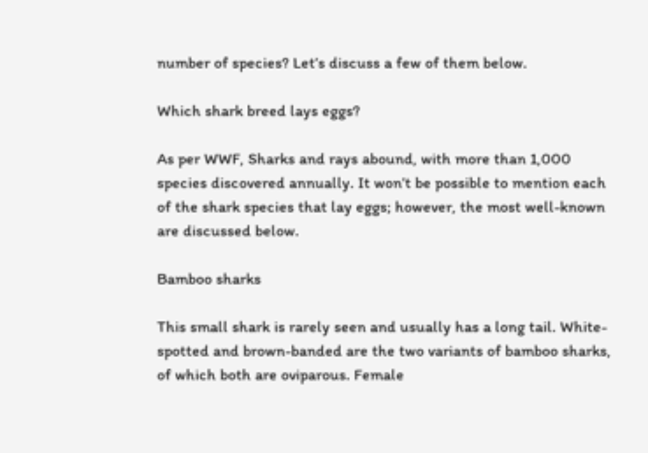number of species? Let’s discuss a few of them below.

Which shark breed lays eggs?

As per WWF, Sharks and rays abound, with more than 1,000 species discovered annually. It won’t be possible to mention each of the shark species that lay eggs; however, the most well-known are discussed below.

Bamboo sharks

This small shark is rarely seen and usually has a long tail. White-spotted and brown-banded are the two variants of bamboo sharks, of which both are oviparous. Female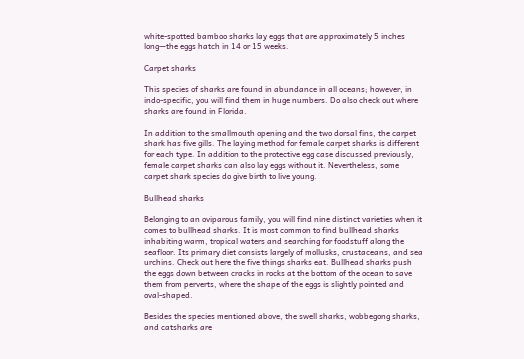white-spotted bamboo sharks lay eggs that are approximately 5 inches long—the eggs hatch in 14 or 15 weeks.

Carpet sharks

This species of sharks are found in abundance in all oceans; however, in indo-specific, you will find them in huge numbers. Do also check out where sharks are found in Florida.

In addition to the smallmouth opening and the two dorsal fins, the carpet shark has five gills. The laying method for female carpet sharks is different for each type. In addition to the protective egg case discussed previously, female carpet sharks can also lay eggs without it. Nevertheless, some carpet shark species do give birth to live young.

Bullhead sharks

Belonging to an oviparous family, you will find nine distinct varieties when it comes to bullhead sharks. It is most common to find bullhead sharks inhabiting warm, tropical waters and searching for foodstuff along the seafloor. Its primary diet consists largely of mollusks, crustaceans, and sea urchins. Check out here the five things sharks eat. Bullhead sharks push the eggs down between cracks in rocks at the bottom of the ocean to save them from perverts, where the shape of the eggs is slightly pointed and oval-shaped.

Besides the species mentioned above, the swell sharks, wobbegong sharks, and catsharks are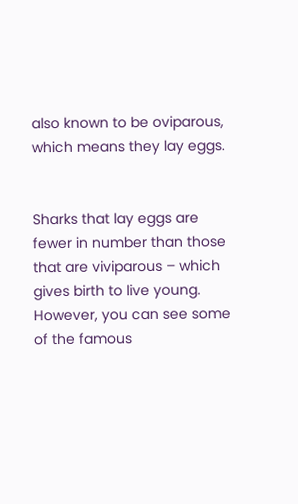also known to be oviparous, which means they lay eggs.


Sharks that lay eggs are fewer in number than those that are viviparous – which gives birth to live young. However, you can see some of the famous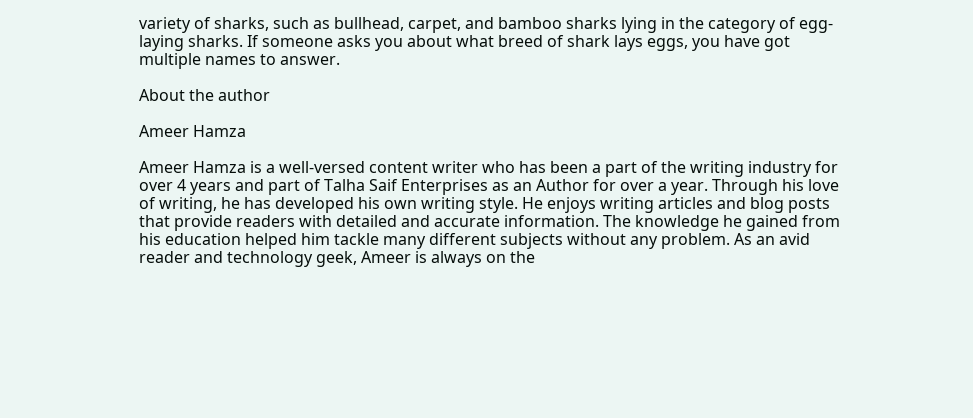variety of sharks, such as bullhead, carpet, and bamboo sharks lying in the category of egg-laying sharks. If someone asks you about what breed of shark lays eggs, you have got multiple names to answer.

About the author

Ameer Hamza

Ameer Hamza is a well-versed content writer who has been a part of the writing industry for over 4 years and part of Talha Saif Enterprises as an Author for over a year. Through his love of writing, he has developed his own writing style. He enjoys writing articles and blog posts that provide readers with detailed and accurate information. The knowledge he gained from his education helped him tackle many different subjects without any problem. As an avid reader and technology geek, Ameer is always on the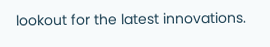lookout for the latest innovations.